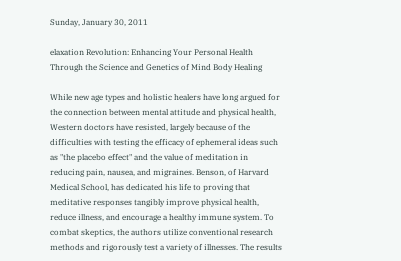Sunday, January 30, 2011

elaxation Revolution: Enhancing Your Personal Health Through the Science and Genetics of Mind Body Healing

While new age types and holistic healers have long argued for the connection between mental attitude and physical health, Western doctors have resisted, largely because of the difficulties with testing the efficacy of ephemeral ideas such as "the placebo effect" and the value of meditation in reducing pain, nausea, and migraines. Benson, of Harvard Medical School, has dedicated his life to proving that meditative responses tangibly improve physical health, reduce illness, and encourage a healthy immune system. To combat skeptics, the authors utilize conventional research methods and rigorously test a variety of illnesses. The results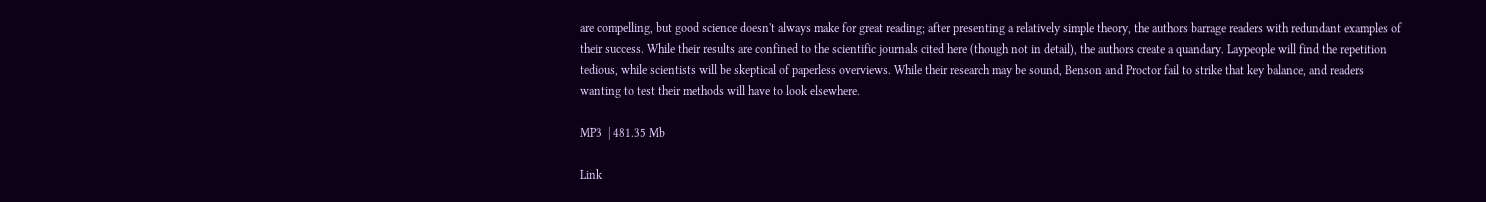are compelling, but good science doesn't always make for great reading; after presenting a relatively simple theory, the authors barrage readers with redundant examples of their success. While their results are confined to the scientific journals cited here (though not in detail), the authors create a quandary. Laypeople will find the repetition tedious, while scientists will be skeptical of paperless overviews. While their research may be sound, Benson and Proctor fail to strike that key balance, and readers wanting to test their methods will have to look elsewhere.

MP3  | 481.35 Mb

Link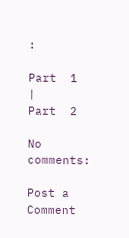:

Part  1                                  |                   Part  2

No comments:

Post a Comment